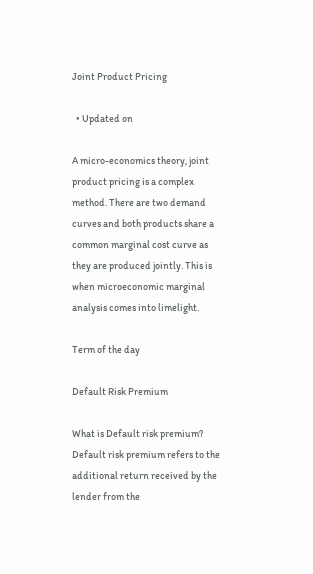Joint Product Pricing

  • Updated on

A micro-economics theory, joint product pricing is a complex method. There are two demand curves and both products share a common marginal cost curve as they are produced jointly. This is when microeconomic marginal analysis comes into limelight.

Term of the day

Default Risk Premium

What is Default risk premium? Default risk premium refers to the additional return received by the lender from the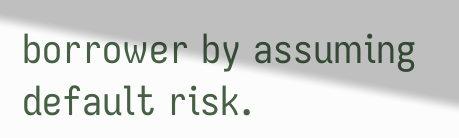borrower by assuming default risk.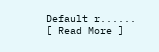Default r......
[ Read More ]